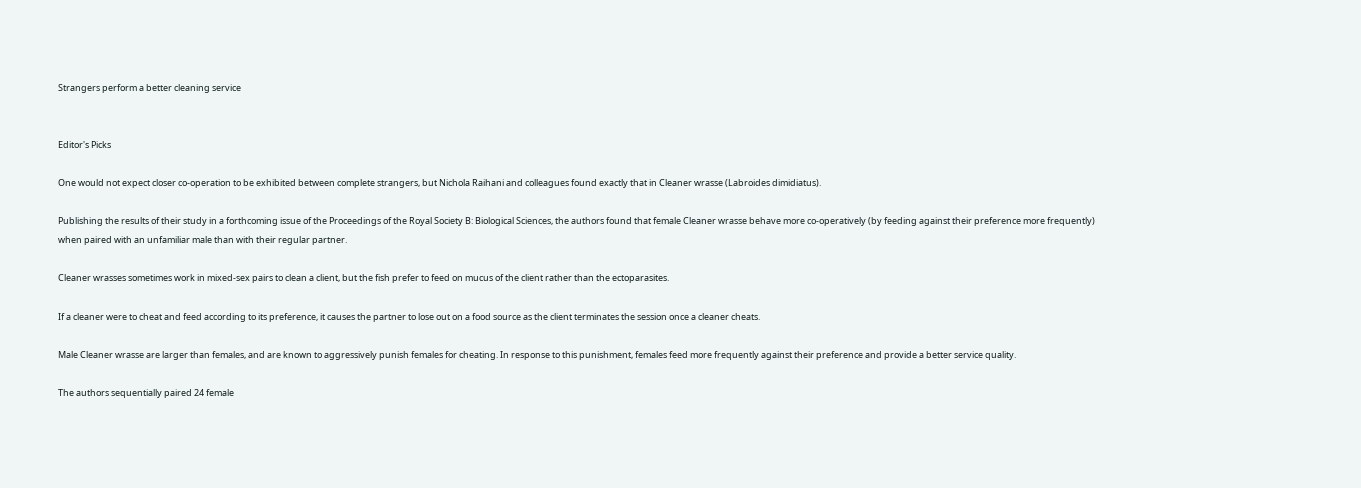Strangers perform a better cleaning service


Editor's Picks

One would not expect closer co-operation to be exhibited between complete strangers, but Nichola Raihani and colleagues found exactly that in Cleaner wrasse (Labroides dimidiatus).

Publishing the results of their study in a forthcoming issue of the Proceedings of the Royal Society B: Biological Sciences, the authors found that female Cleaner wrasse behave more co-operatively (by feeding against their preference more frequently) when paired with an unfamiliar male than with their regular partner.

Cleaner wrasses sometimes work in mixed-sex pairs to clean a client, but the fish prefer to feed on mucus of the client rather than the ectoparasites.

If a cleaner were to cheat and feed according to its preference, it causes the partner to lose out on a food source as the client terminates the session once a cleaner cheats.

Male Cleaner wrasse are larger than females, and are known to aggressively punish females for cheating. In response to this punishment, females feed more frequently against their preference and provide a better service quality.

The authors sequentially paired 24 female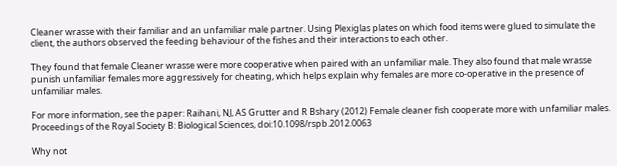Cleaner wrasse with their familiar and an unfamiliar male partner. Using Plexiglas plates on which food items were glued to simulate the client, the authors observed the feeding behaviour of the fishes and their interactions to each other.

They found that female Cleaner wrasse were more cooperative when paired with an unfamiliar male. They also found that male wrasse punish unfamiliar females more aggressively for cheating, which helps explain why females are more co-operative in the presence of unfamiliar males.

For more information, see the paper: Raihani, NJ, AS Grutter and R Bshary (2012) Female cleaner fish cooperate more with unfamiliar males. Proceedings of the Royal Society B: Biological Sciences, doi:10.1098/rspb.2012.0063

Why not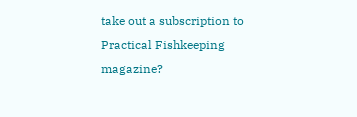take out a subscription to Practical Fishkeeping magazine?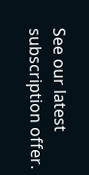See our latest subscription offer.